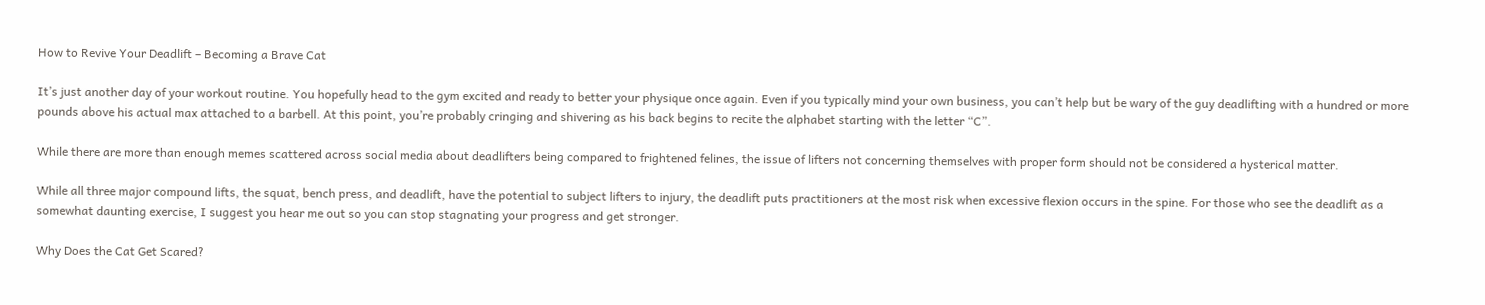How to Revive Your Deadlift – Becoming a Brave Cat

It’s just another day of your workout routine. You hopefully head to the gym excited and ready to better your physique once again. Even if you typically mind your own business, you can’t help but be wary of the guy deadlifting with a hundred or more pounds above his actual max attached to a barbell. At this point, you’re probably cringing and shivering as his back begins to recite the alphabet starting with the letter “C”.

While there are more than enough memes scattered across social media about deadlifters being compared to frightened felines, the issue of lifters not concerning themselves with proper form should not be considered a hysterical matter.

While all three major compound lifts, the squat, bench press, and deadlift, have the potential to subject lifters to injury, the deadlift puts practitioners at the most risk when excessive flexion occurs in the spine. For those who see the deadlift as a somewhat daunting exercise, I suggest you hear me out so you can stop stagnating your progress and get stronger.

Why Does the Cat Get Scared?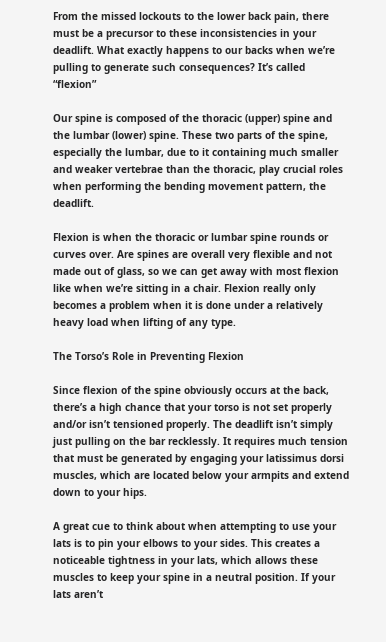From the missed lockouts to the lower back pain, there must be a precursor to these inconsistencies in your deadlift. What exactly happens to our backs when we’re pulling to generate such consequences? It’s called “flexion”

Our spine is composed of the thoracic (upper) spine and the lumbar (lower) spine. These two parts of the spine, especially the lumbar, due to it containing much smaller and weaker vertebrae than the thoracic, play crucial roles when performing the bending movement pattern, the deadlift.

Flexion is when the thoracic or lumbar spine rounds or curves over. Are spines are overall very flexible and not made out of glass, so we can get away with most flexion like when we’re sitting in a chair. Flexion really only becomes a problem when it is done under a relatively heavy load when lifting of any type.

The Torso’s Role in Preventing Flexion

Since flexion of the spine obviously occurs at the back, there’s a high chance that your torso is not set properly and/or isn’t tensioned properly. The deadlift isn’t simply just pulling on the bar recklessly. It requires much tension that must be generated by engaging your latissimus dorsi muscles, which are located below your armpits and extend down to your hips.

A great cue to think about when attempting to use your lats is to pin your elbows to your sides. This creates a noticeable tightness in your lats, which allows these muscles to keep your spine in a neutral position. If your lats aren’t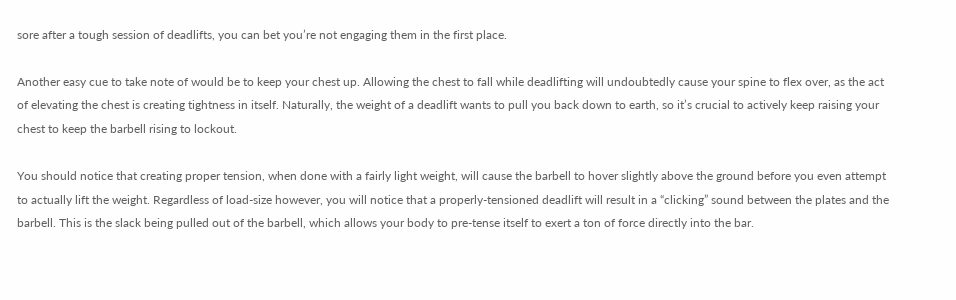sore after a tough session of deadlifts, you can bet you’re not engaging them in the first place.

Another easy cue to take note of would be to keep your chest up. Allowing the chest to fall while deadlifting will undoubtedly cause your spine to flex over, as the act of elevating the chest is creating tightness in itself. Naturally, the weight of a deadlift wants to pull you back down to earth, so it’s crucial to actively keep raising your chest to keep the barbell rising to lockout.

You should notice that creating proper tension, when done with a fairly light weight, will cause the barbell to hover slightly above the ground before you even attempt to actually lift the weight. Regardless of load-size however, you will notice that a properly-tensioned deadlift will result in a “clicking” sound between the plates and the barbell. This is the slack being pulled out of the barbell, which allows your body to pre-tense itself to exert a ton of force directly into the bar.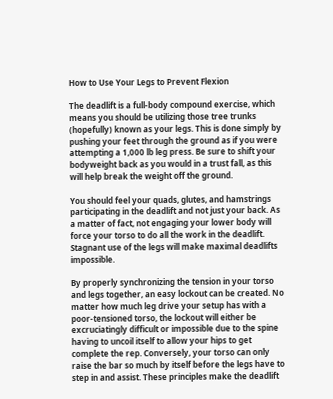How to Use Your Legs to Prevent Flexion

The deadlift is a full-body compound exercise, which means you should be utilizing those tree trunks (hopefully) known as your legs. This is done simply by pushing your feet through the ground as if you were attempting a 1,000 lb leg press. Be sure to shift your bodyweight back as you would in a trust fall, as this will help break the weight off the ground.

You should feel your quads, glutes, and hamstrings participating in the deadlift and not just your back. As a matter of fact, not engaging your lower body will force your torso to do all the work in the deadlift. Stagnant use of the legs will make maximal deadlifts impossible.

By properly synchronizing the tension in your torso and legs together, an easy lockout can be created. No matter how much leg drive your setup has with a poor-tensioned torso, the lockout will either be excruciatingly difficult or impossible due to the spine having to uncoil itself to allow your hips to get complete the rep. Conversely, your torso can only raise the bar so much by itself before the legs have to step in and assist. These principles make the deadlift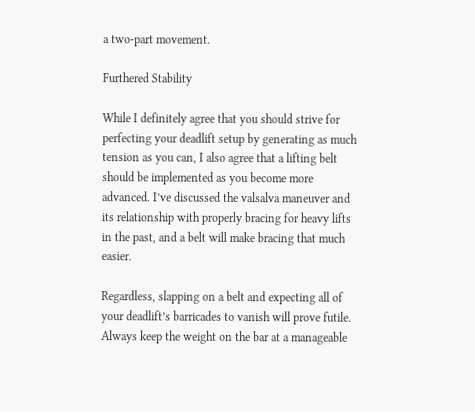a two-part movement.

Furthered Stability

While I definitely agree that you should strive for perfecting your deadlift setup by generating as much tension as you can, I also agree that a lifting belt should be implemented as you become more advanced. I’ve discussed the valsalva maneuver and its relationship with properly bracing for heavy lifts in the past, and a belt will make bracing that much easier.

Regardless, slapping on a belt and expecting all of your deadlift’s barricades to vanish will prove futile. Always keep the weight on the bar at a manageable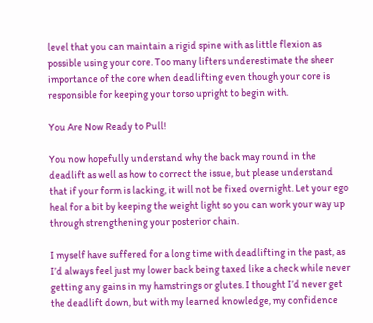level that you can maintain a rigid spine with as little flexion as possible using your core. Too many lifters underestimate the sheer importance of the core when deadlifting even though your core is responsible for keeping your torso upright to begin with.

You Are Now Ready to Pull!

You now hopefully understand why the back may round in the deadlift as well as how to correct the issue, but please understand that if your form is lacking, it will not be fixed overnight. Let your ego heal for a bit by keeping the weight light so you can work your way up through strengthening your posterior chain.

I myself have suffered for a long time with deadlifting in the past, as I’d always feel just my lower back being taxed like a check while never getting any gains in my hamstrings or glutes. I thought I’d never get the deadlift down, but with my learned knowledge, my confidence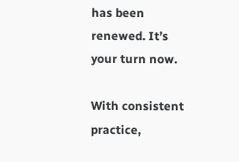has been renewed. It’s your turn now.

With consistent practice,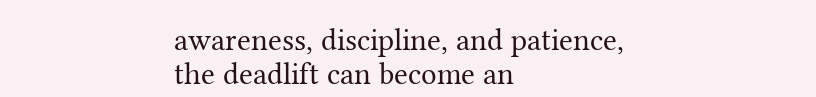awareness, discipline, and patience, the deadlift can become an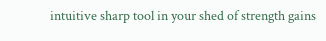intuitive sharp tool in your shed of strength gains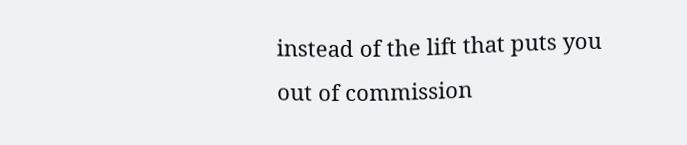instead of the lift that puts you out of commission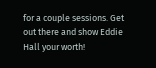for a couple sessions. Get out there and show Eddie Hall your worth!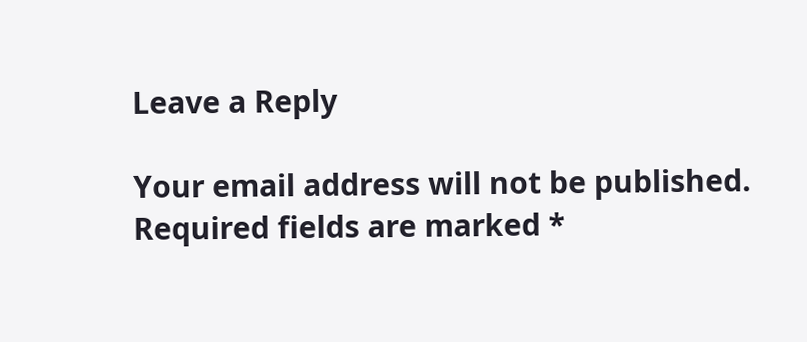Leave a Reply

Your email address will not be published. Required fields are marked *